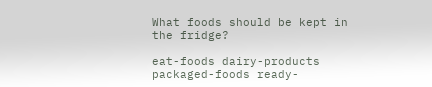What foods should be kept in the fridge?

eat-foods dairy-products packaged-foods ready-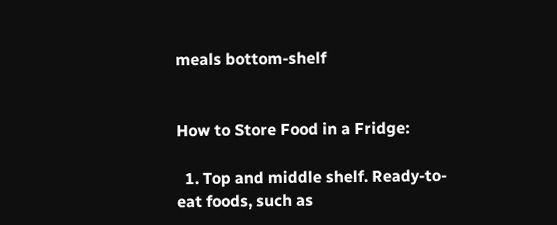meals bottom-shelf


How to Store Food in a Fridge:

  1. Top and middle shelf. Ready-to-eat foods, such as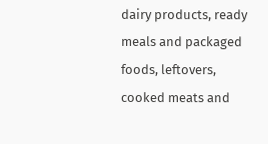dairy products, ready meals and packaged foods, leftovers, cooked meats and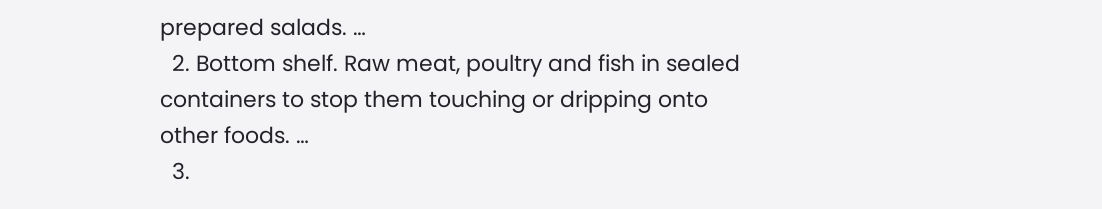prepared salads. …
  2. Bottom shelf. Raw meat, poultry and fish in sealed containers to stop them touching or dripping onto other foods. …
  3.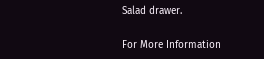Salad drawer.

For More Information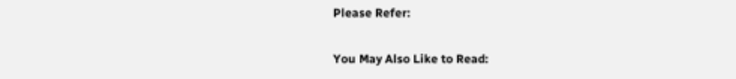Please Refer:

You May Also Like to Read: